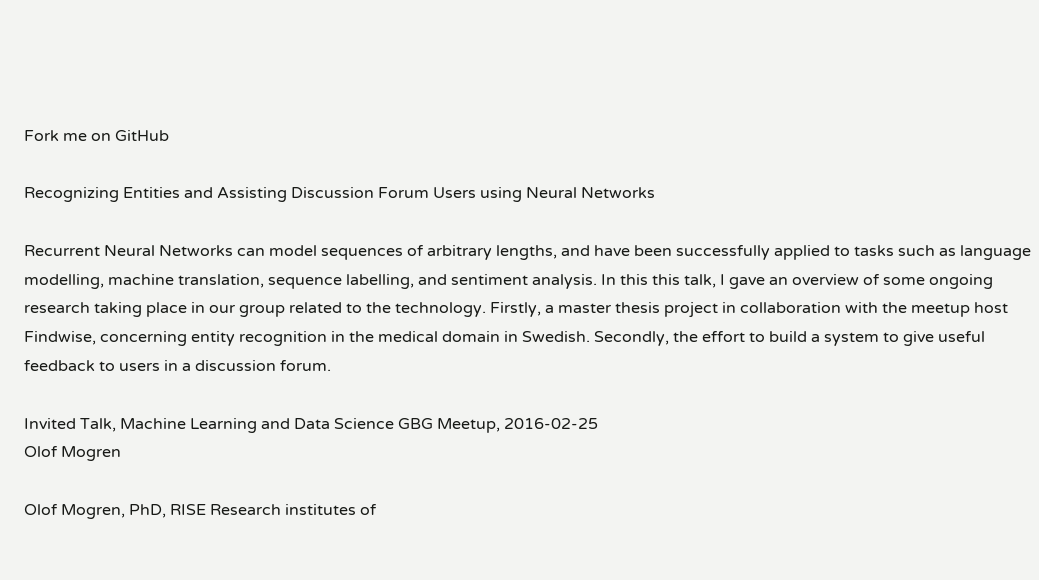Fork me on GitHub

Recognizing Entities and Assisting Discussion Forum Users using Neural Networks

Recurrent Neural Networks can model sequences of arbitrary lengths, and have been successfully applied to tasks such as language modelling, machine translation, sequence labelling, and sentiment analysis. In this this talk, I gave an overview of some ongoing research taking place in our group related to the technology. Firstly, a master thesis project in collaboration with the meetup host Findwise, concerning entity recognition in the medical domain in Swedish. Secondly, the effort to build a system to give useful feedback to users in a discussion forum.

Invited Talk, Machine Learning and Data Science GBG Meetup, 2016-02-25
Olof Mogren

Olof Mogren, PhD, RISE Research institutes of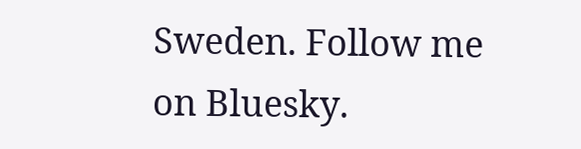Sweden. Follow me on Bluesky.